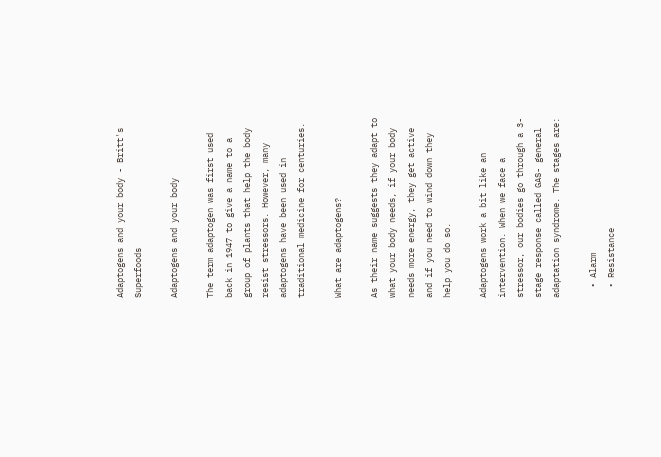Adaptogens and your body - Britt's Superfoods

Adaptogens and your body

The term adaptogen was first used back in 1947 to give a name to a group of plants that help the body resist stressors. However, many adaptogens have been used in traditional medicine for centuries.

What are adaptogens?

As their name suggests they adapt to what your body needs, if your body needs more energy, they get active and if you need to wind down they help you do so.

Adaptogens work a bit like an intervention. When we face a stressor, our bodies go through a 3-stage response called GAS- general adaptation syndrome. The stages are:

  • Alarm
  • Resistance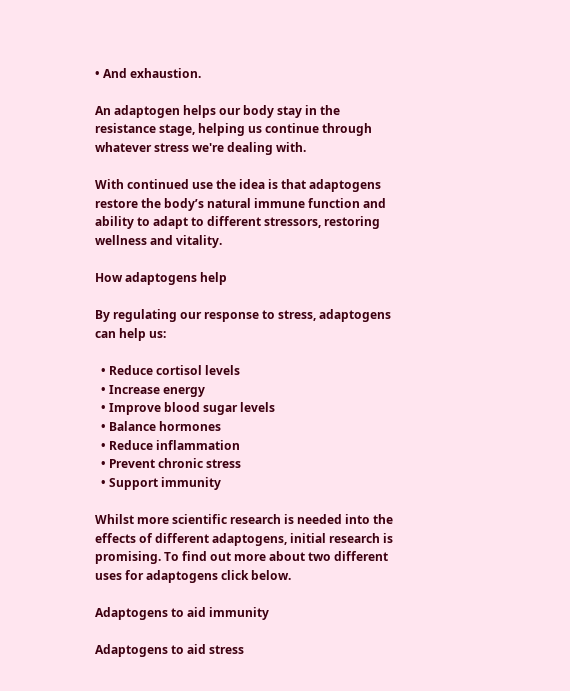• And exhaustion.

An adaptogen helps our body stay in the resistance stage, helping us continue through whatever stress we're dealing with.

With continued use the idea is that adaptogens restore the body’s natural immune function and ability to adapt to different stressors, restoring wellness and vitality.

How adaptogens help

By regulating our response to stress, adaptogens can help us:

  • Reduce cortisol levels
  • Increase energy
  • Improve blood sugar levels
  • Balance hormones
  • Reduce inflammation
  • Prevent chronic stress
  • Support immunity

Whilst more scientific research is needed into the effects of different adaptogens, initial research is promising. To find out more about two different uses for adaptogens click below.

Adaptogens to aid immunity

Adaptogens to aid stress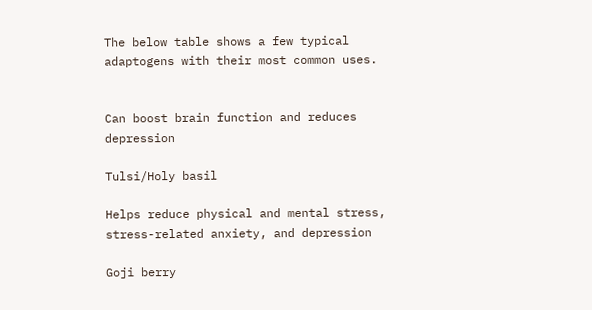The below table shows a few typical adaptogens with their most common uses.


Can boost brain function and reduces depression

Tulsi/Holy basil

Helps reduce physical and mental stress, stress-related anxiety, and depression

Goji berry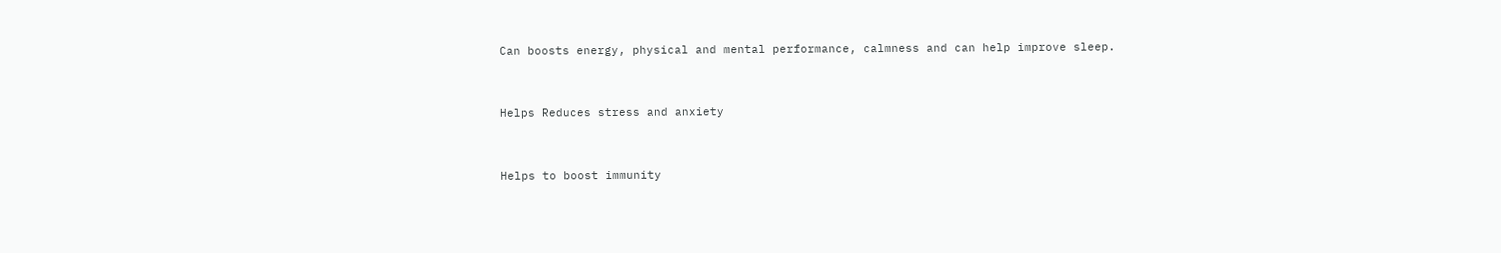Can boosts energy, physical and mental performance, calmness and can help improve sleep.


Helps Reduces stress and anxiety


Helps to boost immunity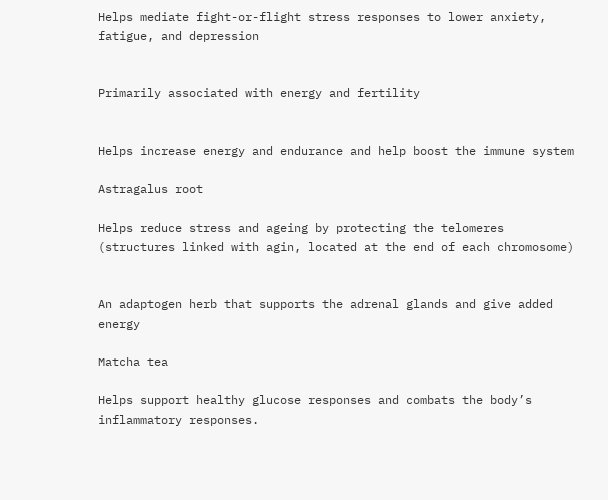Helps mediate fight-or-flight stress responses to lower anxiety, fatigue, and depression


Primarily associated with energy and fertility


Helps increase energy and endurance and help boost the immune system

Astragalus root

Helps reduce stress and ageing by protecting the telomeres (structures linked with agin, located at the end of each chromosome)


An adaptogen herb that supports the adrenal glands and give added energy

Matcha tea

Helps support healthy glucose responses and combats the body’s inflammatory responses.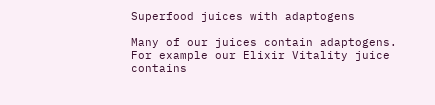Superfood juices with adaptogens

Many of our juices contain adaptogens. For example our Elixir Vitality juice contains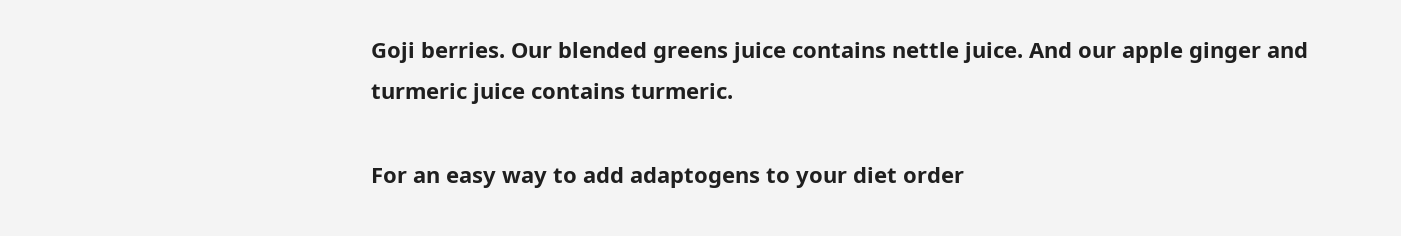Goji berries. Our blended greens juice contains nettle juice. And our apple ginger and turmeric juice contains turmeric.

For an easy way to add adaptogens to your diet order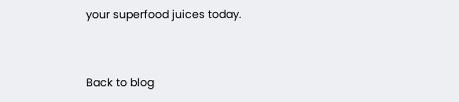your superfood juices today.


Back to blog